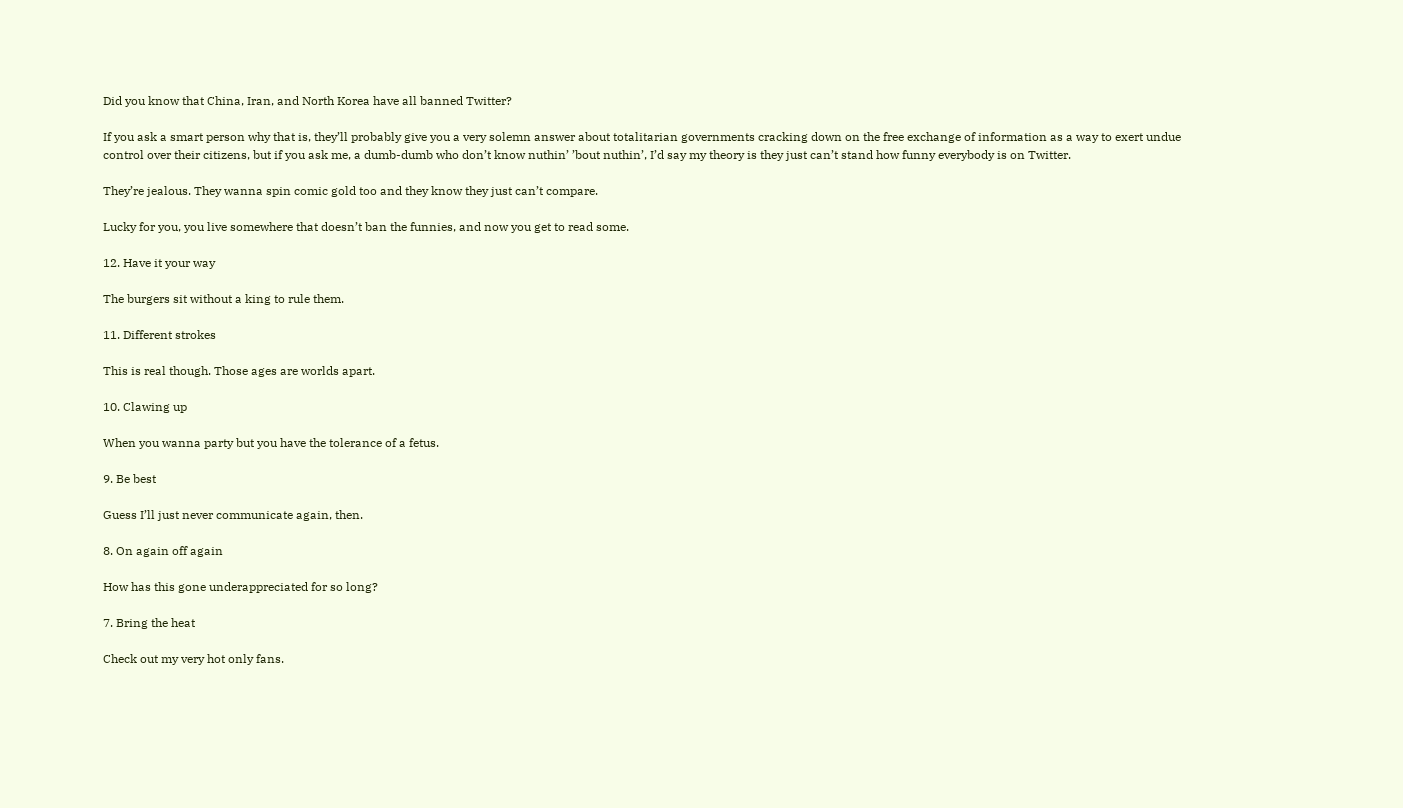Did you know that China, Iran, and North Korea have all banned Twitter?

If you ask a smart person why that is, they’ll probably give you a very solemn answer about totalitarian governments cracking down on the free exchange of information as a way to exert undue control over their citizens, but if you ask me, a dumb-dumb who don’t know nuthin’ ’bout nuthin’, I’d say my theory is they just can’t stand how funny everybody is on Twitter.

They’re jealous. They wanna spin comic gold too and they know they just can’t compare.

Lucky for you, you live somewhere that doesn’t ban the funnies, and now you get to read some.

12. Have it your way

The burgers sit without a king to rule them.

11. Different strokes

This is real though. Those ages are worlds apart.

10. Clawing up

When you wanna party but you have the tolerance of a fetus.

9. Be best

Guess I’ll just never communicate again, then.

8. On again off again

How has this gone underappreciated for so long?

7. Bring the heat

Check out my very hot only fans.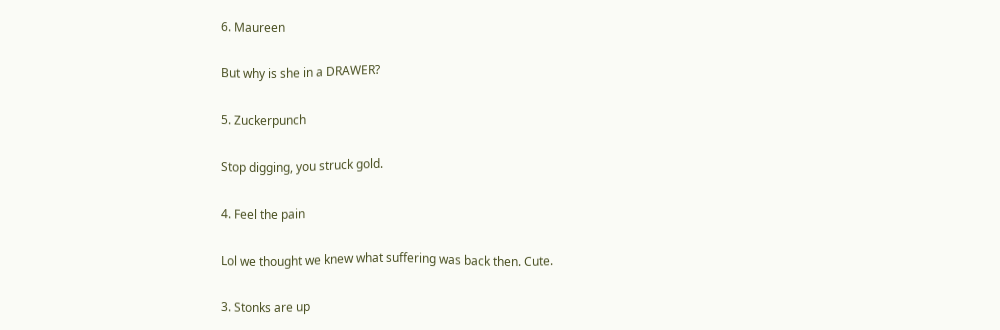6. Maureen

But why is she in a DRAWER?

5. Zuckerpunch

Stop digging, you struck gold.

4. Feel the pain

Lol we thought we knew what suffering was back then. Cute.

3. Stonks are up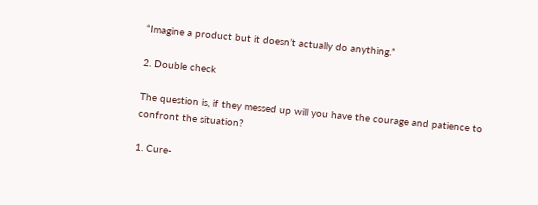“Imagine a product but it doesn’t actually do anything.”

2. Double check

The question is, if they messed up will you have the courage and patience to confront the situation?

1. Cure-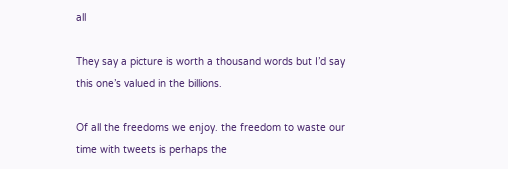all

They say a picture is worth a thousand words but I’d say this one’s valued in the billions.

Of all the freedoms we enjoy. the freedom to waste our time with tweets is perhaps the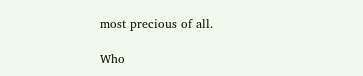most precious of all.

Who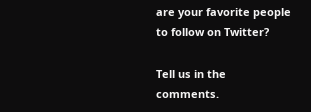are your favorite people to follow on Twitter?

Tell us in the comments.